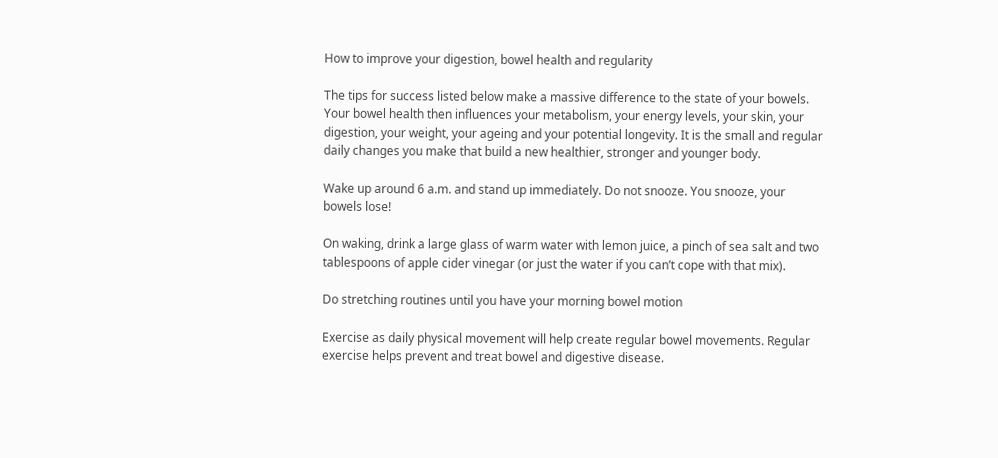How to improve your digestion, bowel health and regularity

The tips for success listed below make a massive difference to the state of your bowels. Your bowel health then influences your metabolism, your energy levels, your skin, your digestion, your weight, your ageing and your potential longevity. It is the small and regular daily changes you make that build a new healthier, stronger and younger body.

Wake up around 6 a.m. and stand up immediately. Do not snooze. You snooze, your bowels lose!

On waking, drink a large glass of warm water with lemon juice, a pinch of sea salt and two tablespoons of apple cider vinegar (or just the water if you can’t cope with that mix).

Do stretching routines until you have your morning bowel motion

Exercise as daily physical movement will help create regular bowel movements. Regular exercise helps prevent and treat bowel and digestive disease.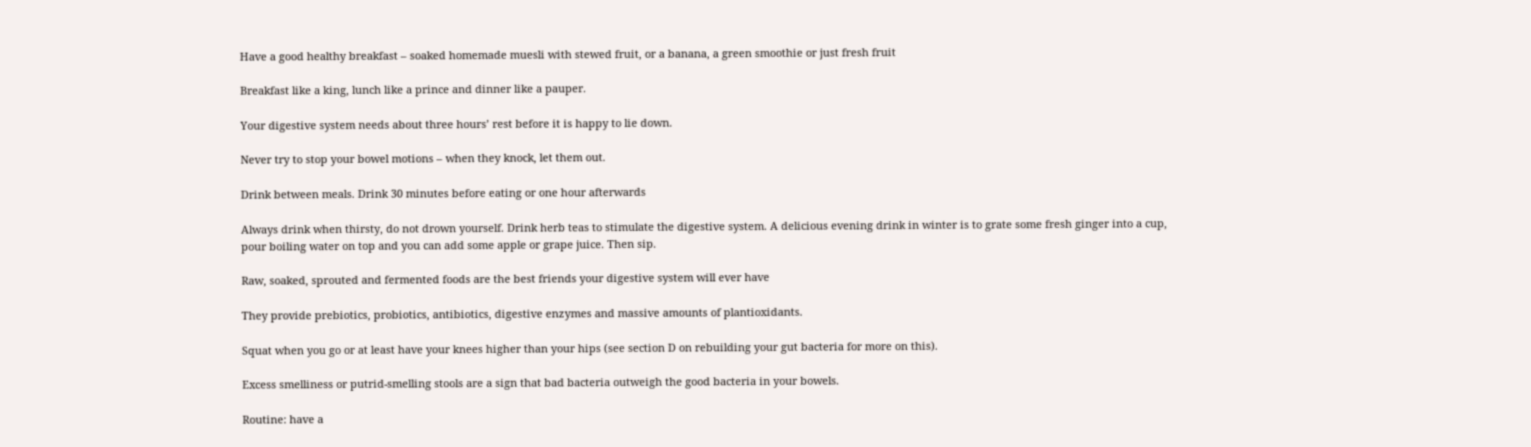Have a good healthy breakfast – soaked homemade muesli with stewed fruit, or a banana, a green smoothie or just fresh fruit

Breakfast like a king, lunch like a prince and dinner like a pauper.

Your digestive system needs about three hours’ rest before it is happy to lie down.

Never try to stop your bowel motions – when they knock, let them out.

Drink between meals. Drink 30 minutes before eating or one hour afterwards

Always drink when thirsty, do not drown yourself. Drink herb teas to stimulate the digestive system. A delicious evening drink in winter is to grate some fresh ginger into a cup, pour boiling water on top and you can add some apple or grape juice. Then sip.

Raw, soaked, sprouted and fermented foods are the best friends your digestive system will ever have

They provide prebiotics, probiotics, antibiotics, digestive enzymes and massive amounts of plantioxidants.

Squat when you go or at least have your knees higher than your hips (see section D on rebuilding your gut bacteria for more on this).

Excess smelliness or putrid-smelling stools are a sign that bad bacteria outweigh the good bacteria in your bowels.

Routine: have a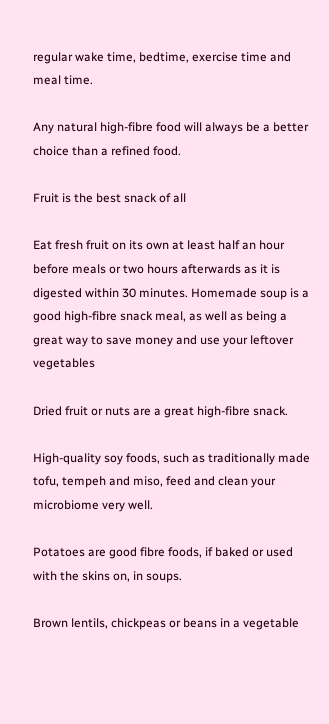regular wake time, bedtime, exercise time and meal time.

Any natural high-fibre food will always be a better choice than a refined food.

Fruit is the best snack of all

Eat fresh fruit on its own at least half an hour before meals or two hours afterwards as it is digested within 30 minutes. Homemade soup is a good high-fibre snack meal, as well as being a great way to save money and use your leftover vegetables

Dried fruit or nuts are a great high-fibre snack.

High-quality soy foods, such as traditionally made tofu, tempeh and miso, feed and clean your microbiome very well.

Potatoes are good fibre foods, if baked or used with the skins on, in soups.

Brown lentils, chickpeas or beans in a vegetable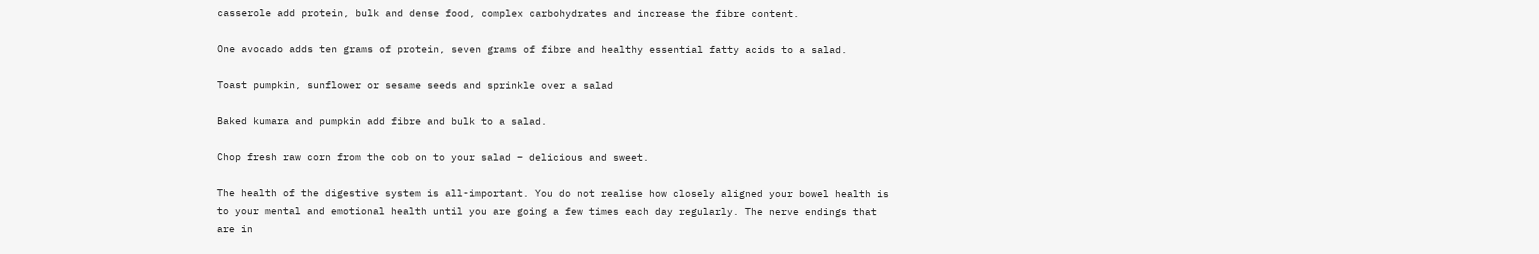casserole add protein, bulk and dense food, complex carbohydrates and increase the fibre content.

One avocado adds ten grams of protein, seven grams of fibre and healthy essential fatty acids to a salad.

Toast pumpkin, sunflower or sesame seeds and sprinkle over a salad

Baked kumara and pumpkin add fibre and bulk to a salad.

Chop fresh raw corn from the cob on to your salad – delicious and sweet.

The health of the digestive system is all-important. You do not realise how closely aligned your bowel health is to your mental and emotional health until you are going a few times each day regularly. The nerve endings that are in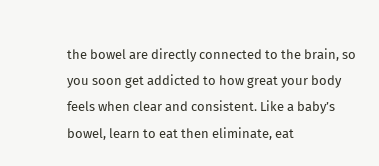the bowel are directly connected to the brain, so you soon get addicted to how great your body feels when clear and consistent. Like a baby’s bowel, learn to eat then eliminate, eat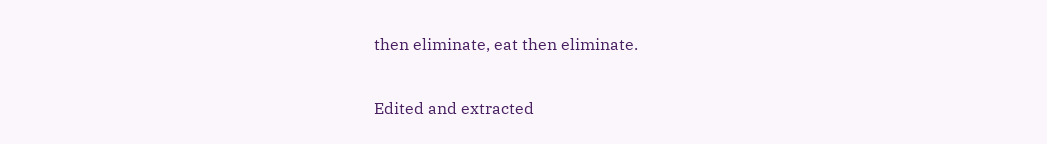then eliminate, eat then eliminate.

Edited and extracted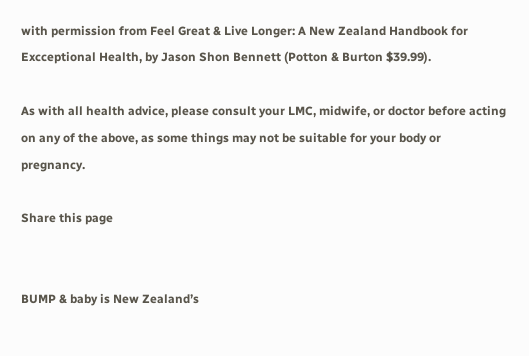with permission from Feel Great & Live Longer: A New Zealand Handbook for Excceptional Health, by Jason Shon Bennett (Potton & Burton $39.99).

As with all health advice, please consult your LMC, midwife, or doctor before acting on any of the above, as some things may not be suitable for your body or pregnancy.

Share this page


BUMP & baby is New Zealand’s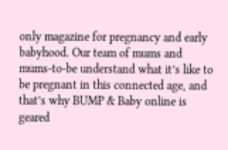only magazine for pregnancy and early babyhood. Our team of mums and mums-to-be understand what it’s like to be pregnant in this connected age, and that’s why BUMP & Baby online is geared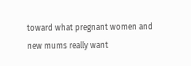toward what pregnant women and new mums really want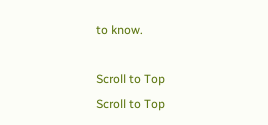to know.

Scroll to Top
Scroll to Top